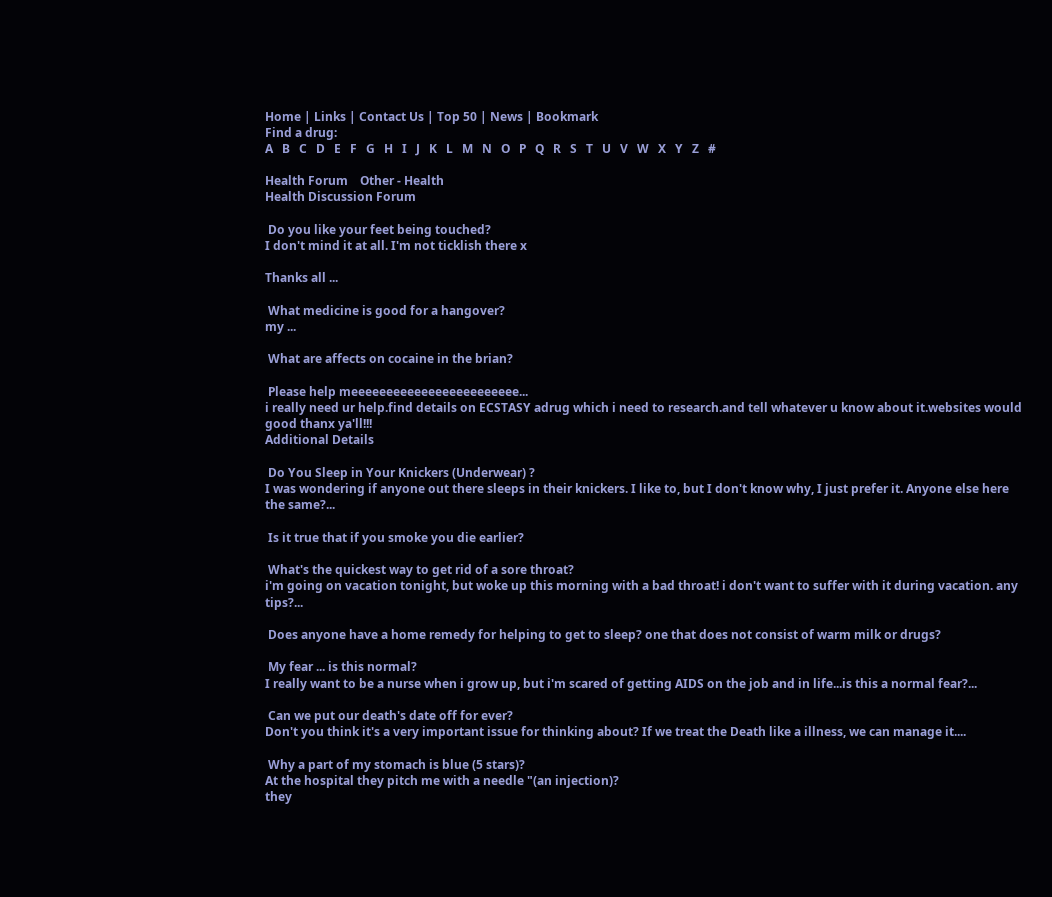Home | Links | Contact Us | Top 50 | News | Bookmark
Find a drug:
A   B   C   D   E   F   G   H   I   J   K   L   M   N   O   P   Q   R   S   T   U   V   W   X   Y   Z   #

Health Forum    Other - Health
Health Discussion Forum

 Do you like your feet being touched?
I don't mind it at all. I'm not ticklish there x

Thanks all ...

 What medicine is good for a hangover?
my ...

 What are affects on cocaine in the brian?

 Please help meeeeeeeeeeeeeeeeeeeeeeee...
i really need ur help.find details on ECSTASY adrug which i need to research.and tell whatever u know about it.websites would good thanx ya'll!!!
Additional Details

 Do You Sleep in Your Knickers (Underwear) ?
I was wondering if anyone out there sleeps in their knickers. I like to, but I don't know why, I just prefer it. Anyone else here the same?...

 Is it true that if you smoke you die earlier?

 What's the quickest way to get rid of a sore throat?
i'm going on vacation tonight, but woke up this morning with a bad throat! i don't want to suffer with it during vacation. any tips?...

 Does anyone have a home remedy for helping to get to sleep? one that does not consist of warm milk or drugs?

 My fear ... is this normal?
I really want to be a nurse when i grow up, but i'm scared of getting AIDS on the job and in life...is this a normal fear?...

 Can we put our death's date off for ever?
Don't you think it's a very important issue for thinking about? If we treat the Death like a illness, we can manage it....

 Why a part of my stomach is blue (5 stars)?
At the hospital they pitch me with a needle "(an injection)?
they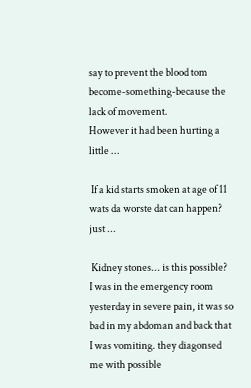say to prevent the blood tom become-something-because the lack of movement.
However it had been hurting a little ...

 If a kid starts smoken at age of 11 wats da worste dat can happen?
just ...

 Kidney stones... is this possible?
I was in the emergency room yesterday in severe pain, it was so bad in my abdoman and back that I was vomiting. they diagonsed me with possible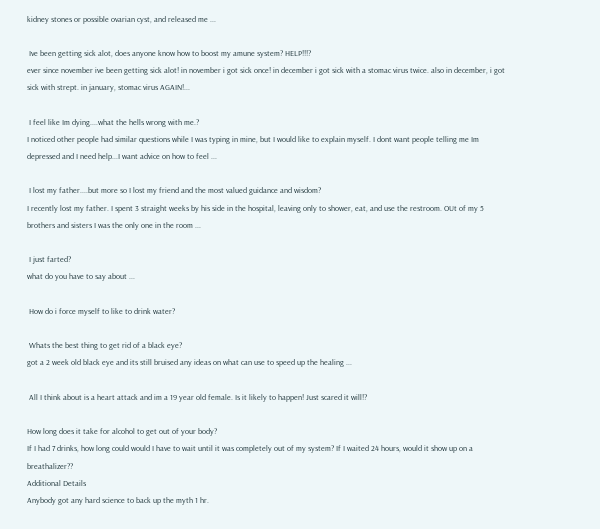kidney stones or possible ovarian cyst, and released me ...

 Ive been getting sick alot, does anyone know how to boost my amune system? HELP!!!?
ever since november ive been getting sick alot! in november i got sick once! in december i got sick with a stomac virus twice. also in december, i got sick with strept. in january, stomac virus AGAIN!...

 I feel like Im dying....what the hells wrong with me.?
I noticed other people had similar questions while I was typing in mine, but I would like to explain myself. I dont want people telling me Im depressed and I need help...I want advice on how to feel ...

 I lost my father....but more so I lost my friend and the most valued guidance and wisdom?
I recently lost my father. I spent 3 straight weeks by his side in the hospital, leaving only to shower, eat, and use the restroom. OUt of my 5 brothers and sisters I was the only one in the room ...

 I just farted?
what do you have to say about ...

 How do i force myself to like to drink water?

 Whats the best thing to get rid of a black eye?
got a 2 week old black eye and its still bruised any ideas on what can use to speed up the healing ...

 All I think about is a heart attack and im a 19 year old female. Is it likely to happen! Just scared it will!?

How long does it take for alcohol to get out of your body?
If I had 7 drinks, how long could would I have to wait until it was completely out of my system? If I waited 24 hours, would it show up on a breathalizer??
Additional Details
Anybody got any hard science to back up the myth 1 hr.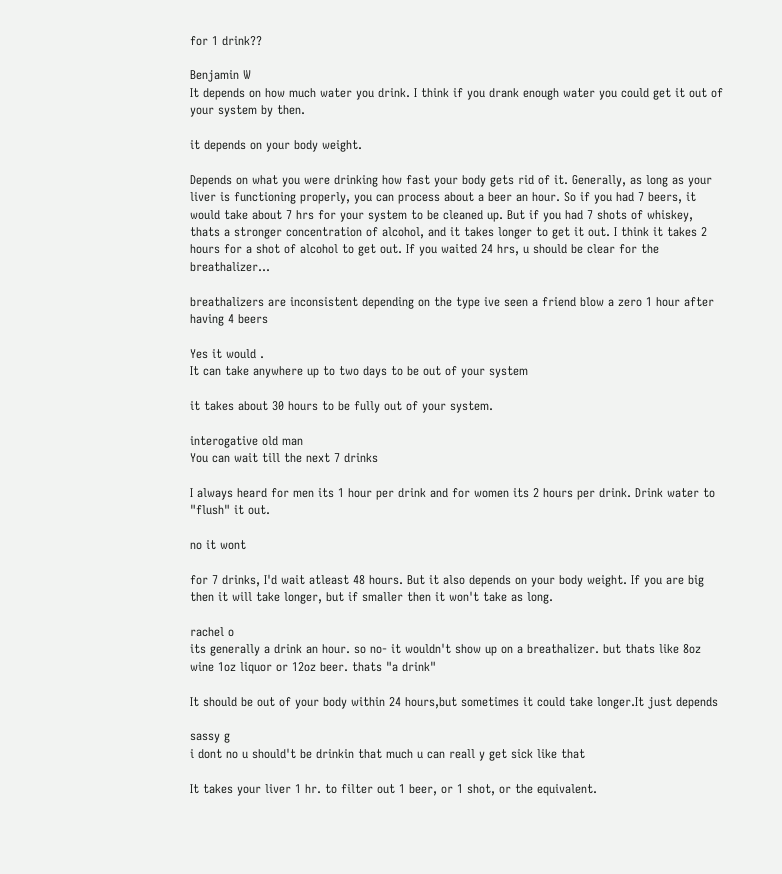for 1 drink??

Benjamin W
It depends on how much water you drink. I think if you drank enough water you could get it out of your system by then.

it depends on your body weight.

Depends on what you were drinking how fast your body gets rid of it. Generally, as long as your liver is functioning properly, you can process about a beer an hour. So if you had 7 beers, it would take about 7 hrs for your system to be cleaned up. But if you had 7 shots of whiskey, thats a stronger concentration of alcohol, and it takes longer to get it out. I think it takes 2 hours for a shot of alcohol to get out. If you waited 24 hrs, u should be clear for the breathalizer...

breathalizers are inconsistent depending on the type ive seen a friend blow a zero 1 hour after having 4 beers

Yes it would .
It can take anywhere up to two days to be out of your system

it takes about 30 hours to be fully out of your system.

interogative old man
You can wait till the next 7 drinks

I always heard for men its 1 hour per drink and for women its 2 hours per drink. Drink water to "flush" it out.

no it wont

for 7 drinks, I'd wait atleast 48 hours. But it also depends on your body weight. If you are big then it will take longer, but if smaller then it won't take as long.

rachel o
its generally a drink an hour. so no- it wouldn't show up on a breathalizer. but thats like 8oz wine 1oz liquor or 12oz beer. thats "a drink"

It should be out of your body within 24 hours,but sometimes it could take longer.It just depends

sassy g
i dont no u should't be drinkin that much u can reall y get sick like that

It takes your liver 1 hr. to filter out 1 beer, or 1 shot, or the equivalent.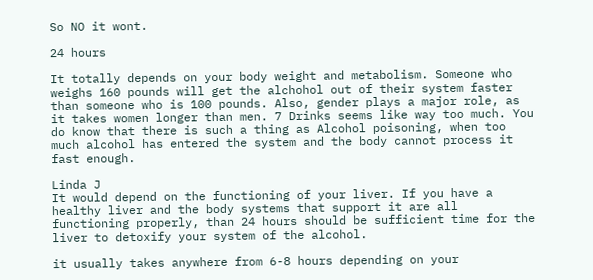So NO it wont.

24 hours

It totally depends on your body weight and metabolism. Someone who weighs 160 pounds will get the alchohol out of their system faster than someone who is 100 pounds. Also, gender plays a major role, as it takes women longer than men. 7 Drinks seems like way too much. You do know that there is such a thing as Alcohol poisoning, when too much alcohol has entered the system and the body cannot process it fast enough.

Linda J
It would depend on the functioning of your liver. If you have a healthy liver and the body systems that support it are all functioning properly, than 24 hours should be sufficient time for the liver to detoxify your system of the alcohol.

it usually takes anywhere from 6-8 hours depending on your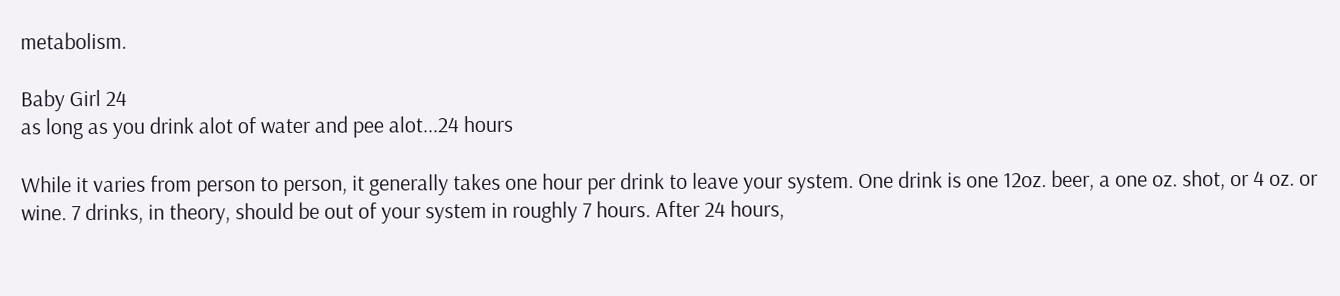metabolism.

Baby Girl 24
as long as you drink alot of water and pee alot...24 hours

While it varies from person to person, it generally takes one hour per drink to leave your system. One drink is one 12oz. beer, a one oz. shot, or 4 oz. or wine. 7 drinks, in theory, should be out of your system in roughly 7 hours. After 24 hours,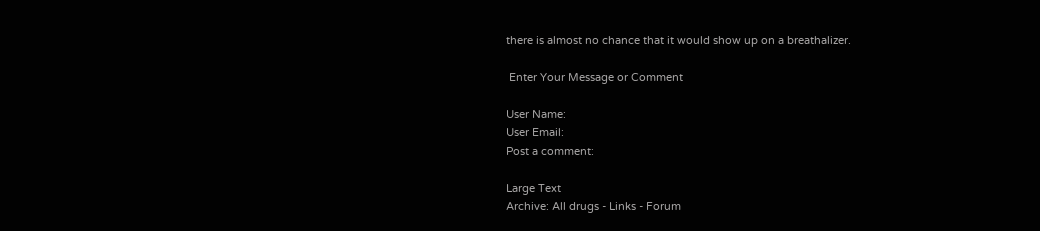there is almost no chance that it would show up on a breathalizer.

 Enter Your Message or Comment

User Name:
User Email:
Post a comment:

Large Text
Archive: All drugs - Links - Forum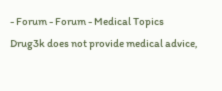- Forum - Forum - Medical Topics
Drug3k does not provide medical advice,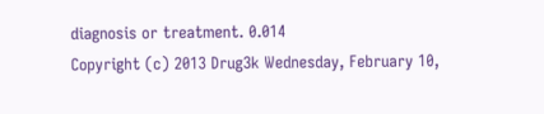diagnosis or treatment. 0.014
Copyright (c) 2013 Drug3k Wednesday, February 10,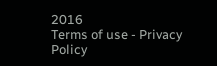2016
Terms of use - Privacy Policy